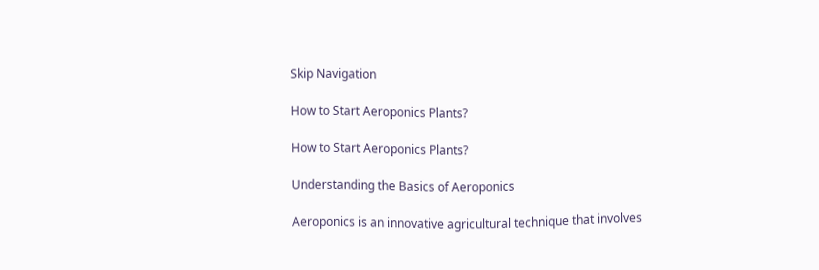Skip Navigation

How to Start Aeroponics Plants?

How to Start Aeroponics Plants?

Understanding the Basics of Aeroponics

Aeroponics is an innovative agricultural technique that involves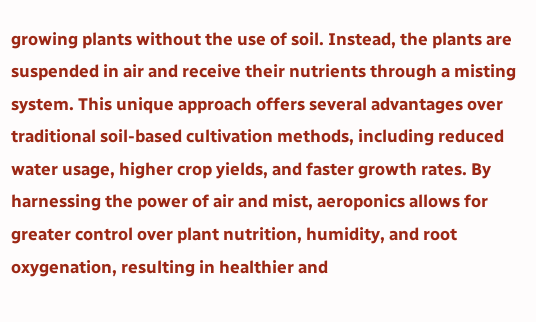growing plants without the use of soil. Instead, the plants are suspended in air and receive their nutrients through a misting system. This unique approach offers several advantages over traditional soil-based cultivation methods, including reduced water usage, higher crop yields, and faster growth rates. By harnessing the power of air and mist, aeroponics allows for greater control over plant nutrition, humidity, and root oxygenation, resulting in healthier and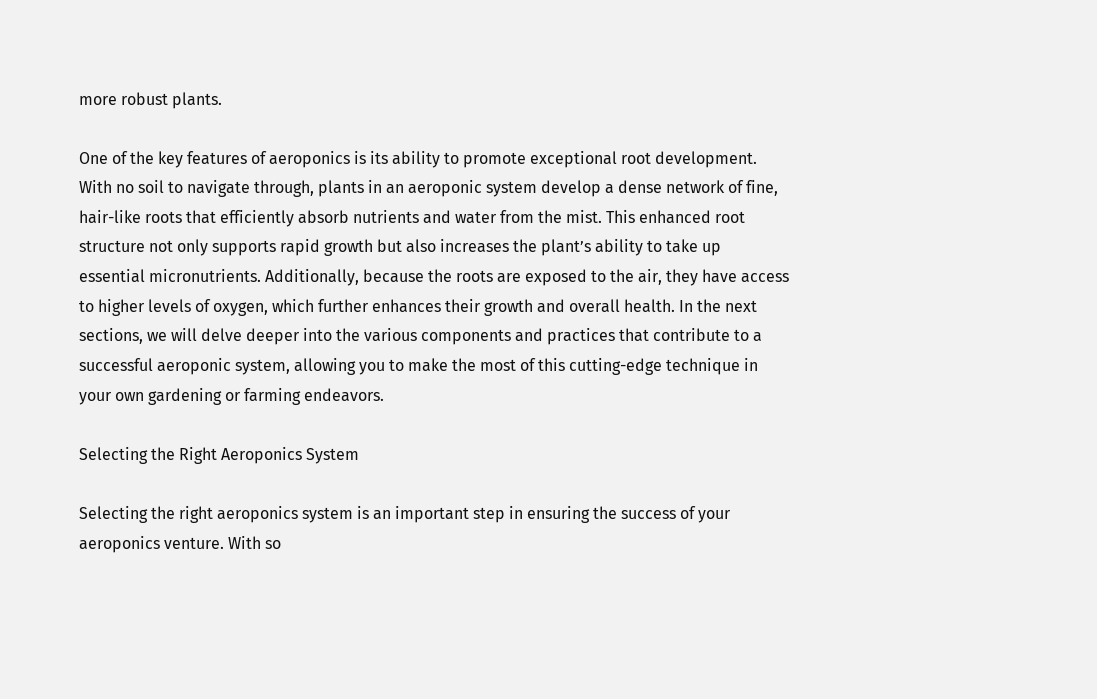more robust plants.

One of the key features of aeroponics is its ability to promote exceptional root development. With no soil to navigate through, plants in an aeroponic system develop a dense network of fine, hair-like roots that efficiently absorb nutrients and water from the mist. This enhanced root structure not only supports rapid growth but also increases the plant’s ability to take up essential micronutrients. Additionally, because the roots are exposed to the air, they have access to higher levels of oxygen, which further enhances their growth and overall health. In the next sections, we will delve deeper into the various components and practices that contribute to a successful aeroponic system, allowing you to make the most of this cutting-edge technique in your own gardening or farming endeavors.

Selecting the Right Aeroponics System

Selecting the right aeroponics system is an important step in ensuring the success of your aeroponics venture. With so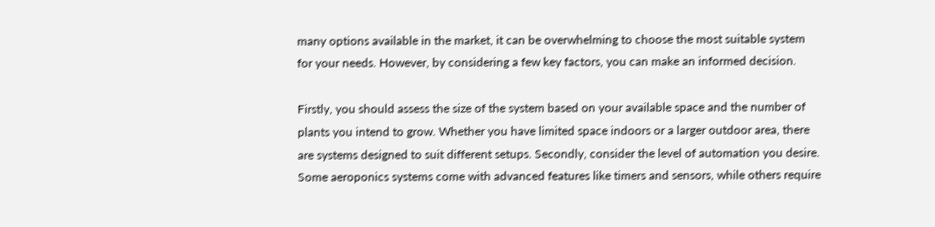many options available in the market, it can be overwhelming to choose the most suitable system for your needs. However, by considering a few key factors, you can make an informed decision.

Firstly, you should assess the size of the system based on your available space and the number of plants you intend to grow. Whether you have limited space indoors or a larger outdoor area, there are systems designed to suit different setups. Secondly, consider the level of automation you desire. Some aeroponics systems come with advanced features like timers and sensors, while others require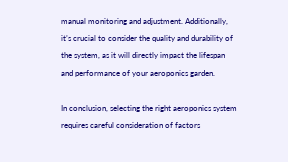manual monitoring and adjustment. Additionally, it’s crucial to consider the quality and durability of the system, as it will directly impact the lifespan and performance of your aeroponics garden.

In conclusion, selecting the right aeroponics system requires careful consideration of factors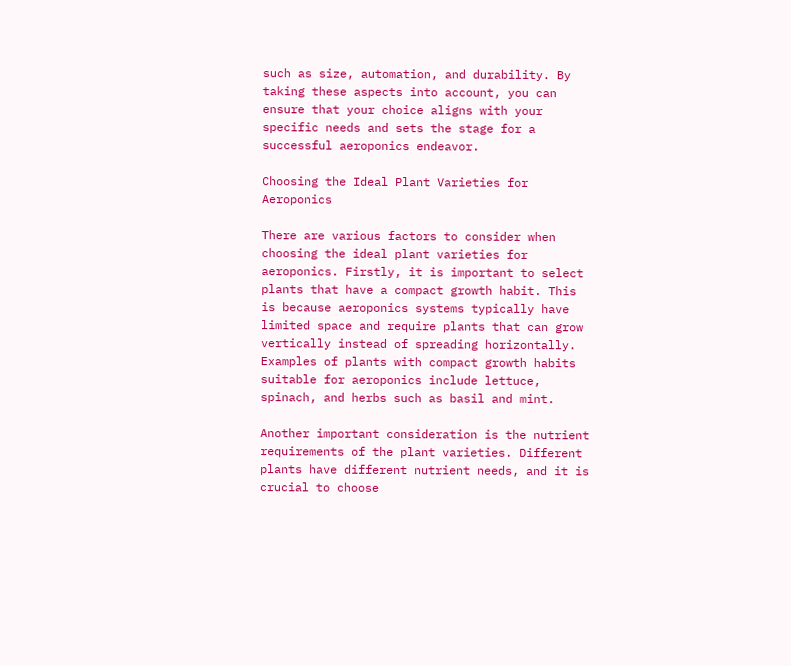such as size, automation, and durability. By taking these aspects into account, you can ensure that your choice aligns with your specific needs and sets the stage for a successful aeroponics endeavor.

Choosing the Ideal Plant Varieties for Aeroponics

There are various factors to consider when choosing the ideal plant varieties for aeroponics. Firstly, it is important to select plants that have a compact growth habit. This is because aeroponics systems typically have limited space and require plants that can grow vertically instead of spreading horizontally. Examples of plants with compact growth habits suitable for aeroponics include lettuce, spinach, and herbs such as basil and mint.

Another important consideration is the nutrient requirements of the plant varieties. Different plants have different nutrient needs, and it is crucial to choose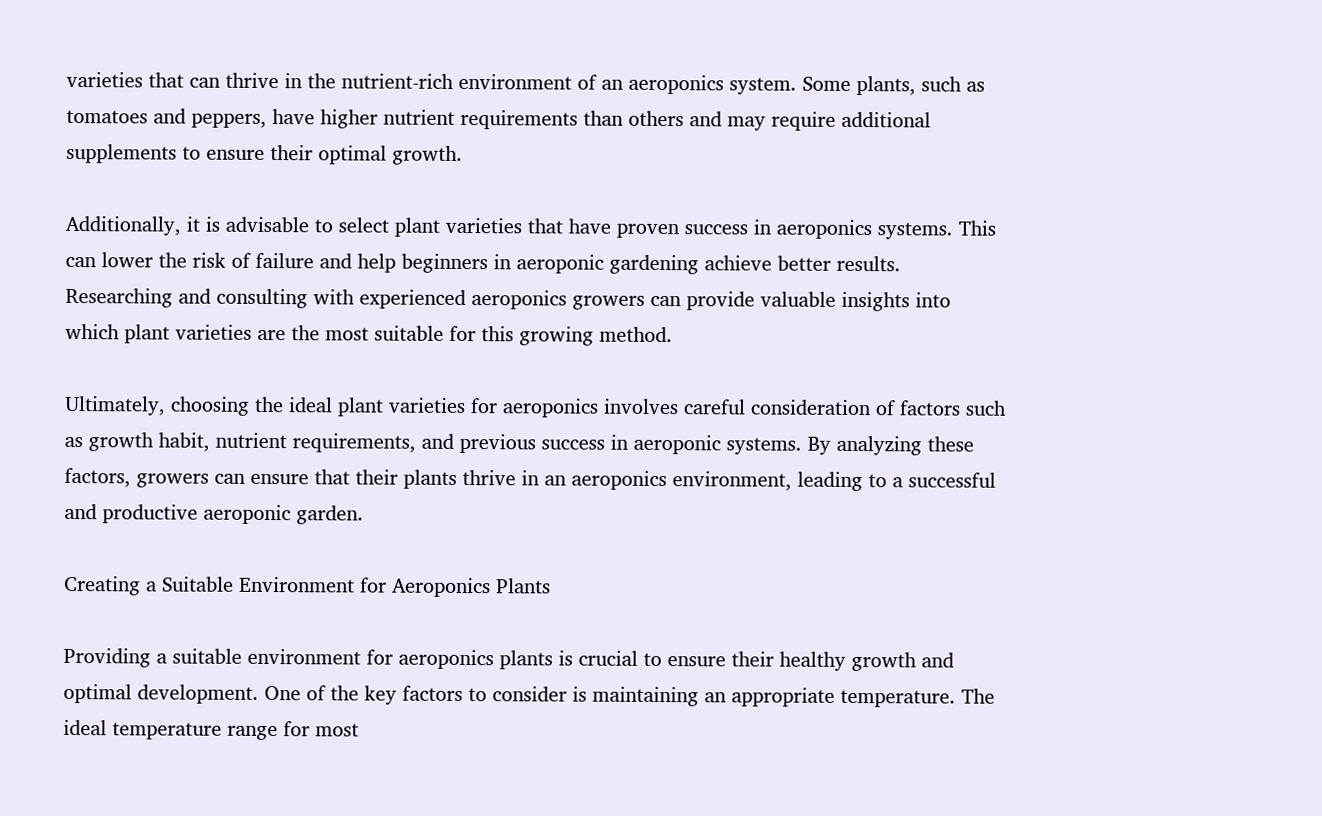varieties that can thrive in the nutrient-rich environment of an aeroponics system. Some plants, such as tomatoes and peppers, have higher nutrient requirements than others and may require additional supplements to ensure their optimal growth.

Additionally, it is advisable to select plant varieties that have proven success in aeroponics systems. This can lower the risk of failure and help beginners in aeroponic gardening achieve better results. Researching and consulting with experienced aeroponics growers can provide valuable insights into which plant varieties are the most suitable for this growing method.

Ultimately, choosing the ideal plant varieties for aeroponics involves careful consideration of factors such as growth habit, nutrient requirements, and previous success in aeroponic systems. By analyzing these factors, growers can ensure that their plants thrive in an aeroponics environment, leading to a successful and productive aeroponic garden.

Creating a Suitable Environment for Aeroponics Plants

Providing a suitable environment for aeroponics plants is crucial to ensure their healthy growth and optimal development. One of the key factors to consider is maintaining an appropriate temperature. The ideal temperature range for most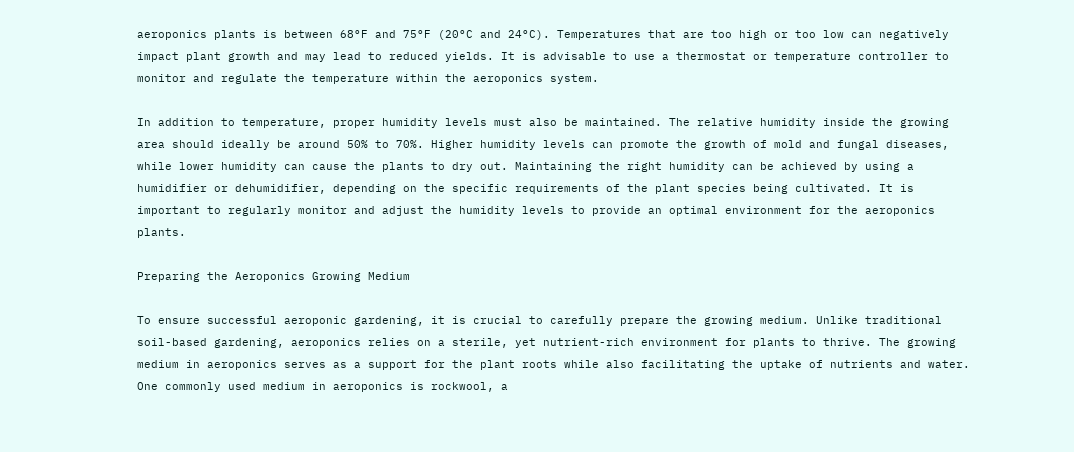aeroponics plants is between 68°F and 75°F (20°C and 24°C). Temperatures that are too high or too low can negatively impact plant growth and may lead to reduced yields. It is advisable to use a thermostat or temperature controller to monitor and regulate the temperature within the aeroponics system.

In addition to temperature, proper humidity levels must also be maintained. The relative humidity inside the growing area should ideally be around 50% to 70%. Higher humidity levels can promote the growth of mold and fungal diseases, while lower humidity can cause the plants to dry out. Maintaining the right humidity can be achieved by using a humidifier or dehumidifier, depending on the specific requirements of the plant species being cultivated. It is important to regularly monitor and adjust the humidity levels to provide an optimal environment for the aeroponics plants.

Preparing the Aeroponics Growing Medium

To ensure successful aeroponic gardening, it is crucial to carefully prepare the growing medium. Unlike traditional soil-based gardening, aeroponics relies on a sterile, yet nutrient-rich environment for plants to thrive. The growing medium in aeroponics serves as a support for the plant roots while also facilitating the uptake of nutrients and water. One commonly used medium in aeroponics is rockwool, a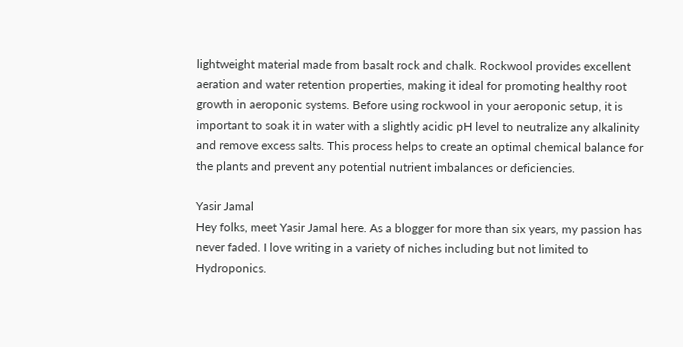lightweight material made from basalt rock and chalk. Rockwool provides excellent aeration and water retention properties, making it ideal for promoting healthy root growth in aeroponic systems. Before using rockwool in your aeroponic setup, it is important to soak it in water with a slightly acidic pH level to neutralize any alkalinity and remove excess salts. This process helps to create an optimal chemical balance for the plants and prevent any potential nutrient imbalances or deficiencies.

Yasir Jamal
Hey folks, meet Yasir Jamal here. As a blogger for more than six years, my passion has never faded. I love writing in a variety of niches including but not limited to Hydroponics.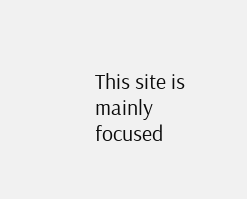This site is mainly focused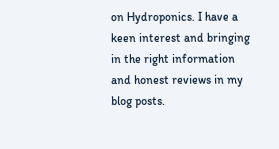on Hydroponics. I have a keen interest and bringing in the right information and honest reviews in my blog posts.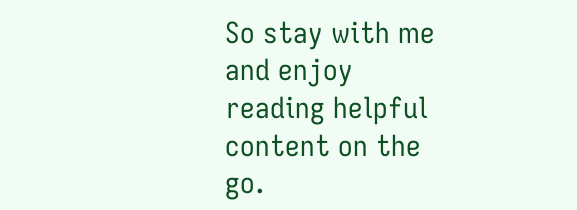So stay with me and enjoy reading helpful content on the go.